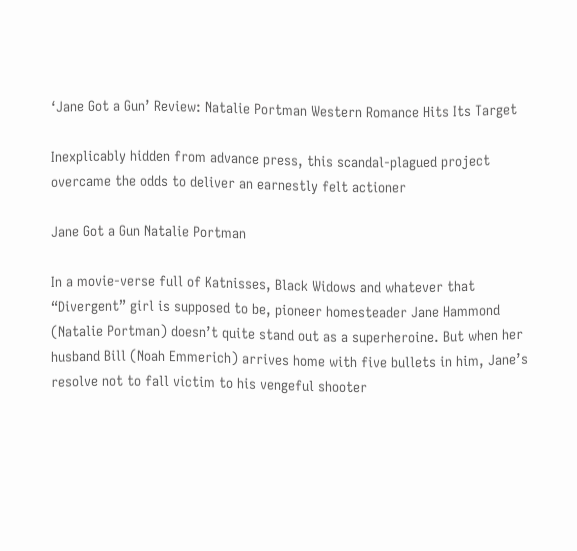‘Jane Got a Gun’ Review: Natalie Portman Western Romance Hits Its Target

Inexplicably hidden from advance press, this scandal-plagued project overcame the odds to deliver an earnestly felt actioner

Jane Got a Gun Natalie Portman

In a movie-verse full of Katnisses, Black Widows and whatever that “Divergent” girl is supposed to be, pioneer homesteader Jane Hammond (Natalie Portman) doesn’t quite stand out as a superheroine. But when her husband Bill (Noah Emmerich) arrives home with five bullets in him, Jane’s resolve not to fall victim to his vengeful shooter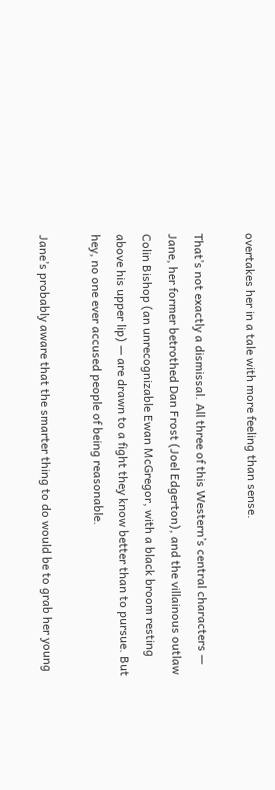overtakes her in a tale with more feeling than sense.

That’s not exactly a dismissal. All three of this Western’s central characters — Jane, her former betrothed Dan Frost (Joel Edgerton), and the villainous outlaw Colin Bishop (an unrecognizable Ewan McGregor, with a black broom resting above his upper lip) — are drawn to a fight they know better than to pursue. But hey, no one ever accused people of being reasonable.

Jane’s probably aware that the smarter thing to do would be to grab her young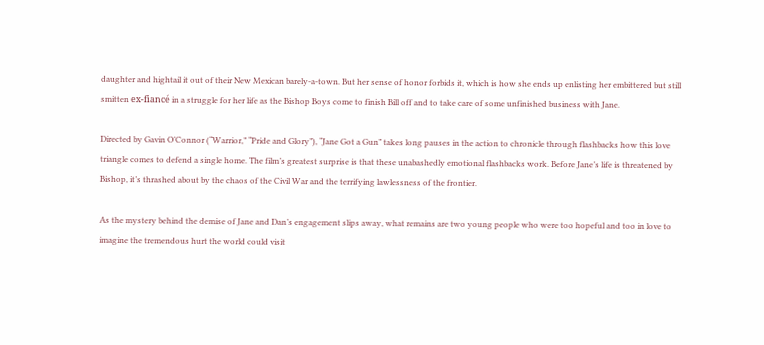daughter and hightail it out of their New Mexican barely-a-town. But her sense of honor forbids it, which is how she ends up enlisting her embittered but still smitten ex-fiancé in a struggle for her life as the Bishop Boys come to finish Bill off and to take care of some unfinished business with Jane.

Directed by Gavin O’Connor (“Warrior,” “Pride and Glory”), “Jane Got a Gun” takes long pauses in the action to chronicle through flashbacks how this love triangle comes to defend a single home. The film’s greatest surprise is that these unabashedly emotional flashbacks work. Before Jane’s life is threatened by Bishop, it’s thrashed about by the chaos of the Civil War and the terrifying lawlessness of the frontier.

As the mystery behind the demise of Jane and Dan’s engagement slips away, what remains are two young people who were too hopeful and too in love to imagine the tremendous hurt the world could visit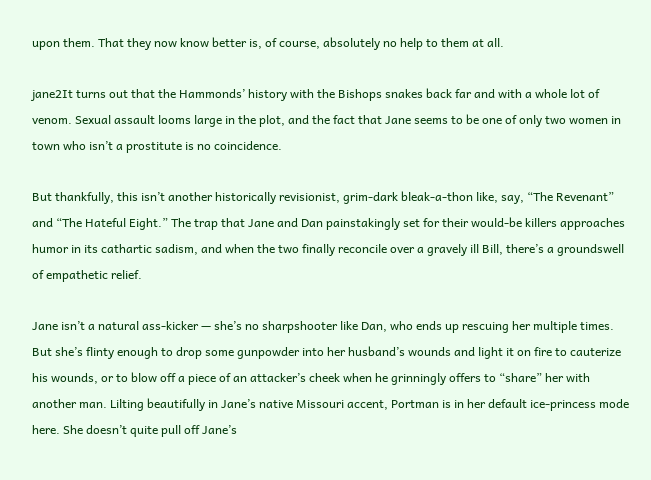upon them. That they now know better is, of course, absolutely no help to them at all.

jane2It turns out that the Hammonds’ history with the Bishops snakes back far and with a whole lot of venom. Sexual assault looms large in the plot, and the fact that Jane seems to be one of only two women in town who isn’t a prostitute is no coincidence.

But thankfully, this isn’t another historically revisionist, grim-dark bleak-a-thon like, say, “The Revenant” and “The Hateful Eight.” The trap that Jane and Dan painstakingly set for their would-be killers approaches humor in its cathartic sadism, and when the two finally reconcile over a gravely ill Bill, there’s a groundswell of empathetic relief.

Jane isn’t a natural ass-kicker — she’s no sharpshooter like Dan, who ends up rescuing her multiple times. But she’s flinty enough to drop some gunpowder into her husband’s wounds and light it on fire to cauterize his wounds, or to blow off a piece of an attacker’s cheek when he grinningly offers to “share” her with another man. Lilting beautifully in Jane’s native Missouri accent, Portman is in her default ice-princess mode here. She doesn’t quite pull off Jane’s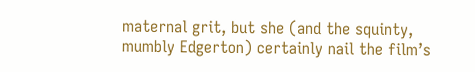maternal grit, but she (and the squinty, mumbly Edgerton) certainly nail the film’s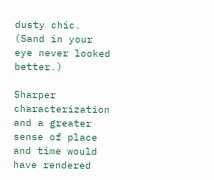dusty chic. (Sand in your eye never looked better.)

Sharper characterization and a greater sense of place and time would have rendered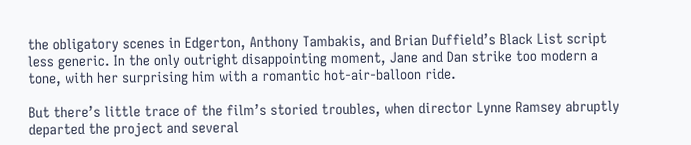the obligatory scenes in Edgerton, Anthony Tambakis, and Brian Duffield’s Black List script less generic. In the only outright disappointing moment, Jane and Dan strike too modern a tone, with her surprising him with a romantic hot-air-balloon ride.

But there’s little trace of the film’s storied troubles, when director Lynne Ramsey abruptly departed the project and several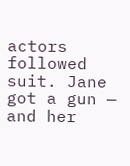actors followed suit. Jane got a gun — and her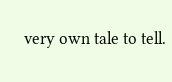very own tale to tell.